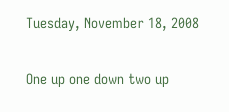Tuesday, November 18, 2008

One up one down two up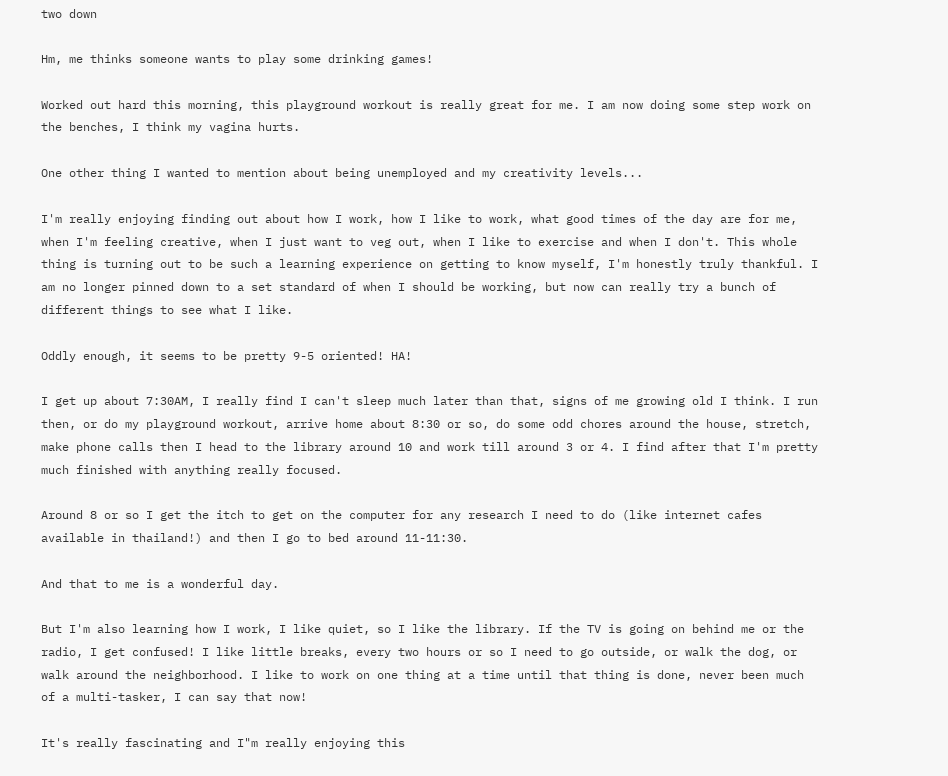two down

Hm, me thinks someone wants to play some drinking games!

Worked out hard this morning, this playground workout is really great for me. I am now doing some step work on the benches, I think my vagina hurts.

One other thing I wanted to mention about being unemployed and my creativity levels...

I'm really enjoying finding out about how I work, how I like to work, what good times of the day are for me, when I'm feeling creative, when I just want to veg out, when I like to exercise and when I don't. This whole thing is turning out to be such a learning experience on getting to know myself, I'm honestly truly thankful. I am no longer pinned down to a set standard of when I should be working, but now can really try a bunch of different things to see what I like.

Oddly enough, it seems to be pretty 9-5 oriented! HA!

I get up about 7:30AM, I really find I can't sleep much later than that, signs of me growing old I think. I run then, or do my playground workout, arrive home about 8:30 or so, do some odd chores around the house, stretch, make phone calls then I head to the library around 10 and work till around 3 or 4. I find after that I'm pretty much finished with anything really focused.

Around 8 or so I get the itch to get on the computer for any research I need to do (like internet cafes available in thailand!) and then I go to bed around 11-11:30.

And that to me is a wonderful day.

But I'm also learning how I work, I like quiet, so I like the library. If the TV is going on behind me or the radio, I get confused! I like little breaks, every two hours or so I need to go outside, or walk the dog, or walk around the neighborhood. I like to work on one thing at a time until that thing is done, never been much of a multi-tasker, I can say that now!

It's really fascinating and I"m really enjoying this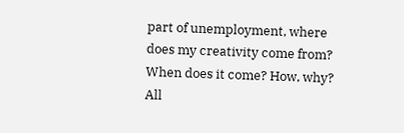part of unemployment, where does my creativity come from? When does it come? How, why? All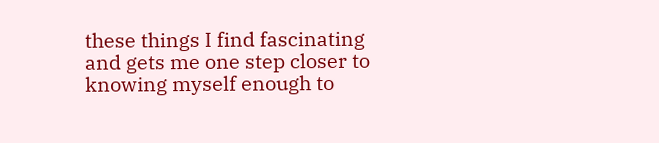these things I find fascinating and gets me one step closer to knowing myself enough to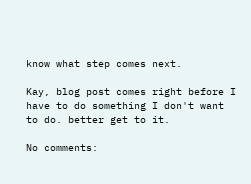know what step comes next.

Kay, blog post comes right before I have to do something I don't want to do. better get to it.

No comments: